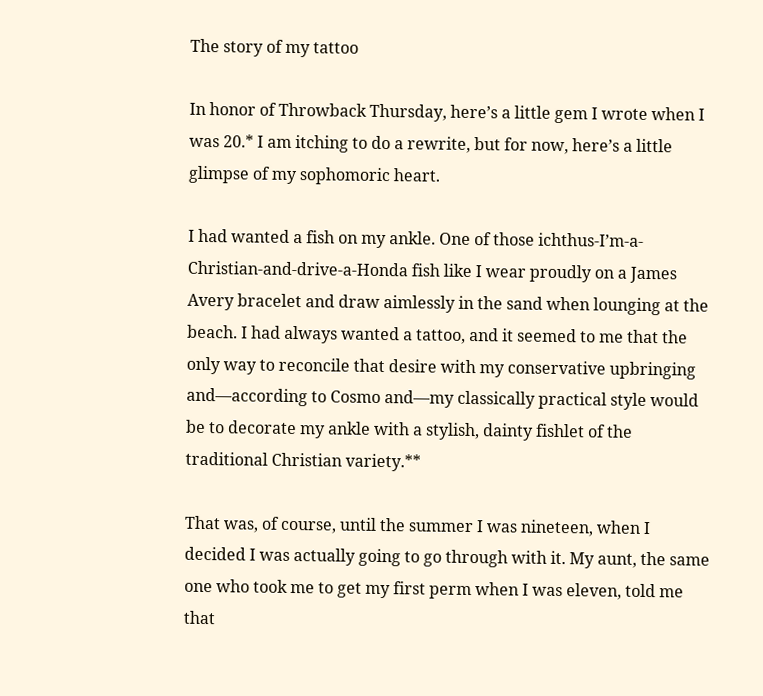The story of my tattoo

In honor of Throwback Thursday, here’s a little gem I wrote when I was 20.* I am itching to do a rewrite, but for now, here’s a little glimpse of my sophomoric heart.

I had wanted a fish on my ankle. One of those ichthus-I’m-a-Christian-and-drive-a-Honda fish like I wear proudly on a James Avery bracelet and draw aimlessly in the sand when lounging at the beach. I had always wanted a tattoo, and it seemed to me that the only way to reconcile that desire with my conservative upbringing and—according to Cosmo and—my classically practical style would be to decorate my ankle with a stylish, dainty fishlet of the traditional Christian variety.**

That was, of course, until the summer I was nineteen, when I decided I was actually going to go through with it. My aunt, the same one who took me to get my first perm when I was eleven, told me that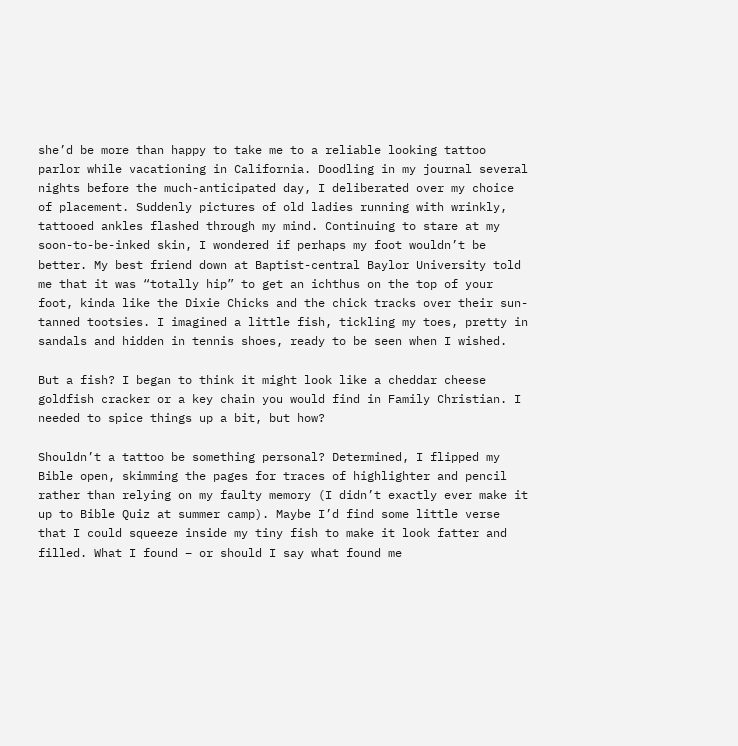she’d be more than happy to take me to a reliable looking tattoo parlor while vacationing in California. Doodling in my journal several nights before the much-anticipated day, I deliberated over my choice of placement. Suddenly pictures of old ladies running with wrinkly, tattooed ankles flashed through my mind. Continuing to stare at my soon-to-be-inked skin, I wondered if perhaps my foot wouldn’t be better. My best friend down at Baptist-central Baylor University told me that it was “totally hip” to get an ichthus on the top of your foot, kinda like the Dixie Chicks and the chick tracks over their sun-tanned tootsies. I imagined a little fish, tickling my toes, pretty in sandals and hidden in tennis shoes, ready to be seen when I wished.

But a fish? I began to think it might look like a cheddar cheese goldfish cracker or a key chain you would find in Family Christian. I needed to spice things up a bit, but how?

Shouldn’t a tattoo be something personal? Determined, I flipped my Bible open, skimming the pages for traces of highlighter and pencil rather than relying on my faulty memory (I didn’t exactly ever make it up to Bible Quiz at summer camp). Maybe I’d find some little verse that I could squeeze inside my tiny fish to make it look fatter and filled. What I found – or should I say what found me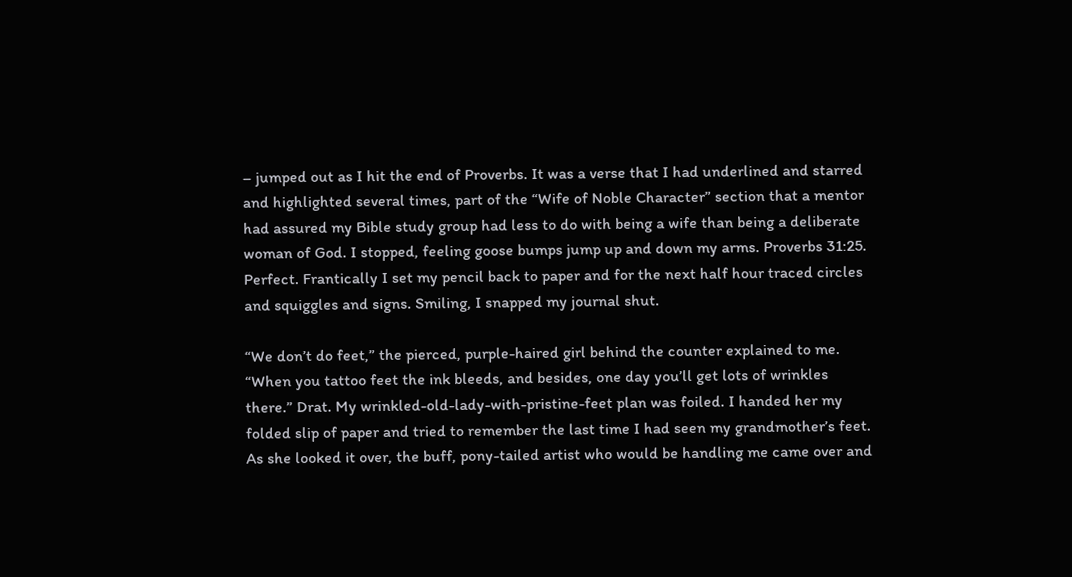– jumped out as I hit the end of Proverbs. It was a verse that I had underlined and starred and highlighted several times, part of the “Wife of Noble Character” section that a mentor had assured my Bible study group had less to do with being a wife than being a deliberate woman of God. I stopped, feeling goose bumps jump up and down my arms. Proverbs 31:25. Perfect. Frantically I set my pencil back to paper and for the next half hour traced circles and squiggles and signs. Smiling, I snapped my journal shut.

“We don’t do feet,” the pierced, purple-haired girl behind the counter explained to me. “When you tattoo feet the ink bleeds, and besides, one day you’ll get lots of wrinkles there.” Drat. My wrinkled-old-lady-with-pristine-feet plan was foiled. I handed her my folded slip of paper and tried to remember the last time I had seen my grandmother’s feet. As she looked it over, the buff, pony-tailed artist who would be handling me came over and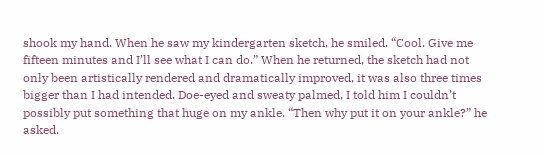shook my hand. When he saw my kindergarten sketch, he smiled. “Cool. Give me fifteen minutes and I’ll see what I can do.” When he returned, the sketch had not only been artistically rendered and dramatically improved, it was also three times bigger than I had intended. Doe-eyed and sweaty palmed, I told him I couldn’t possibly put something that huge on my ankle. “Then why put it on your ankle?” he asked.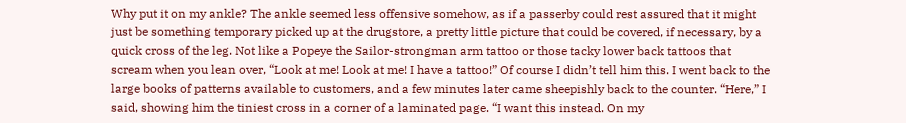Why put it on my ankle? The ankle seemed less offensive somehow, as if a passerby could rest assured that it might just be something temporary picked up at the drugstore, a pretty little picture that could be covered, if necessary, by a quick cross of the leg. Not like a Popeye the Sailor-strongman arm tattoo or those tacky lower back tattoos that scream when you lean over, “Look at me! Look at me! I have a tattoo!” Of course I didn’t tell him this. I went back to the large books of patterns available to customers, and a few minutes later came sheepishly back to the counter. “Here,” I said, showing him the tiniest cross in a corner of a laminated page. “I want this instead. On my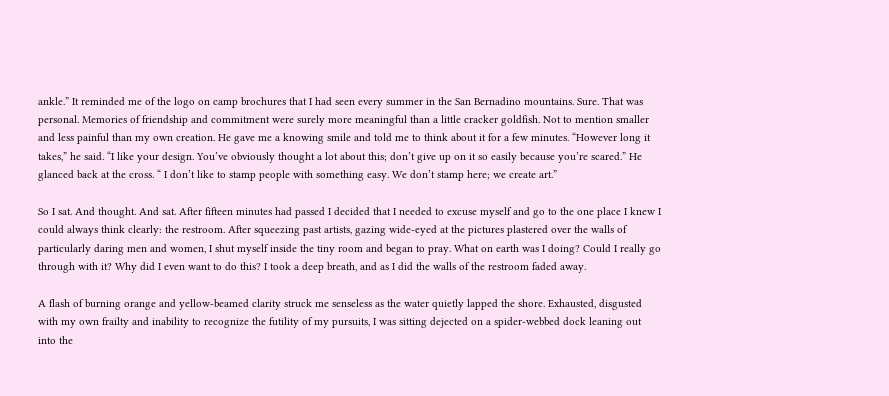ankle.” It reminded me of the logo on camp brochures that I had seen every summer in the San Bernadino mountains. Sure. That was personal. Memories of friendship and commitment were surely more meaningful than a little cracker goldfish. Not to mention smaller and less painful than my own creation. He gave me a knowing smile and told me to think about it for a few minutes. “However long it takes,” he said. “I like your design. You’ve obviously thought a lot about this; don’t give up on it so easily because you’re scared.” He glanced back at the cross. “ I don’t like to stamp people with something easy. We don’t stamp here; we create art.”

So I sat. And thought. And sat. After fifteen minutes had passed I decided that I needed to excuse myself and go to the one place I knew I could always think clearly: the restroom. After squeezing past artists, gazing wide-eyed at the pictures plastered over the walls of particularly daring men and women, I shut myself inside the tiny room and began to pray. What on earth was I doing? Could I really go through with it? Why did I even want to do this? I took a deep breath, and as I did the walls of the restroom faded away.

A flash of burning orange and yellow-beamed clarity struck me senseless as the water quietly lapped the shore. Exhausted, disgusted with my own frailty and inability to recognize the futility of my pursuits, I was sitting dejected on a spider-webbed dock leaning out into the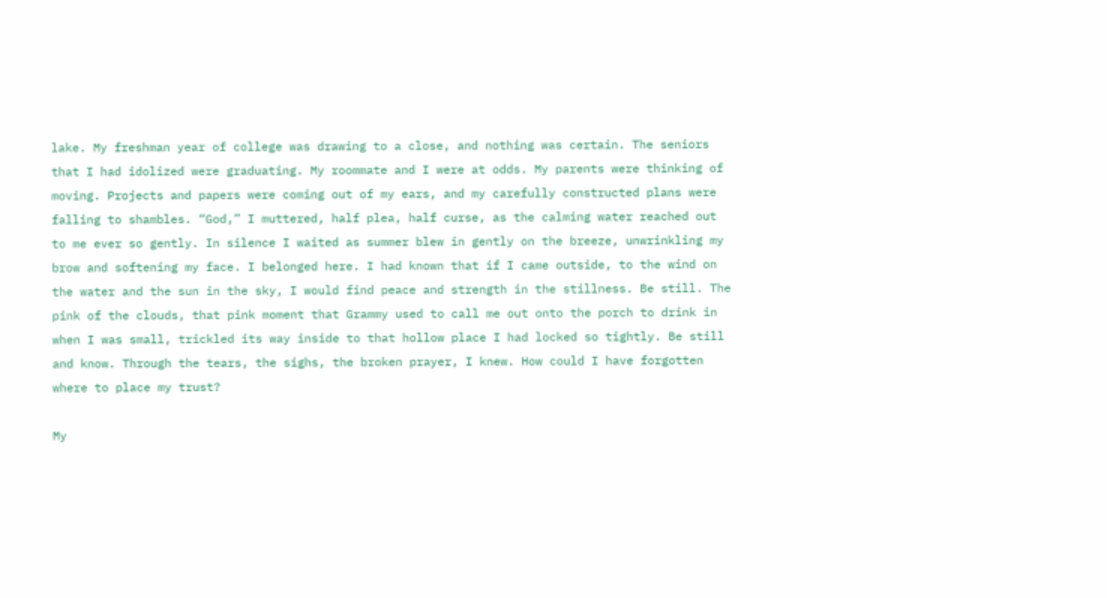lake. My freshman year of college was drawing to a close, and nothing was certain. The seniors that I had idolized were graduating. My roommate and I were at odds. My parents were thinking of moving. Projects and papers were coming out of my ears, and my carefully constructed plans were falling to shambles. “God,” I muttered, half plea, half curse, as the calming water reached out to me ever so gently. In silence I waited as summer blew in gently on the breeze, unwrinkling my brow and softening my face. I belonged here. I had known that if I came outside, to the wind on the water and the sun in the sky, I would find peace and strength in the stillness. Be still. The pink of the clouds, that pink moment that Grammy used to call me out onto the porch to drink in when I was small, trickled its way inside to that hollow place I had locked so tightly. Be still and know. Through the tears, the sighs, the broken prayer, I knew. How could I have forgotten where to place my trust?

My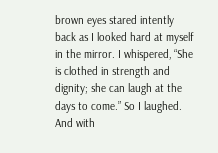brown eyes stared intently back as I looked hard at myself in the mirror. I whispered, “She is clothed in strength and dignity; she can laugh at the days to come.” So I laughed. And with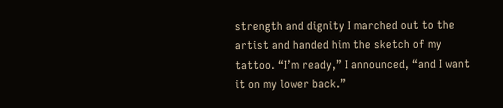strength and dignity I marched out to the artist and handed him the sketch of my tattoo. “I’m ready,” I announced, “and I want it on my lower back.”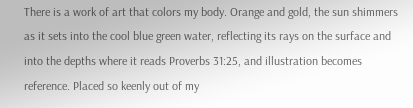There is a work of art that colors my body. Orange and gold, the sun shimmers as it sets into the cool blue green water, reflecting its rays on the surface and into the depths where it reads Proverbs 31:25, and illustration becomes reference. Placed so keenly out of my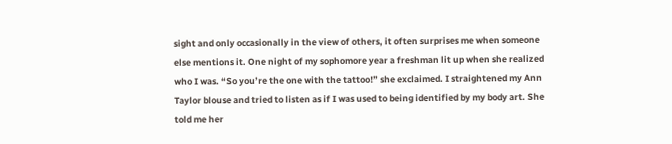sight and only occasionally in the view of others, it often surprises me when someone else mentions it. One night of my sophomore year a freshman lit up when she realized who I was. “So you’re the one with the tattoo!” she exclaimed. I straightened my Ann Taylor blouse and tried to listen as if I was used to being identified by my body art. She told me her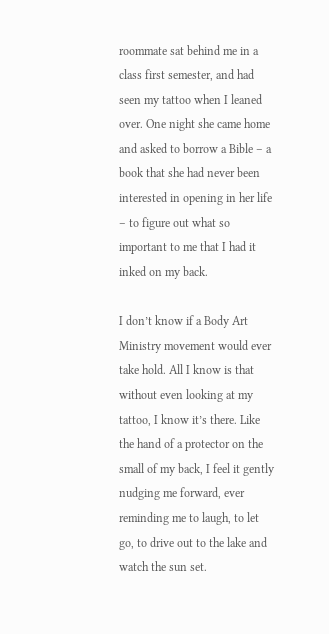roommate sat behind me in a class first semester, and had seen my tattoo when I leaned over. One night she came home and asked to borrow a Bible – a book that she had never been interested in opening in her life – to figure out what so important to me that I had it inked on my back.

I don’t know if a Body Art Ministry movement would ever take hold. All I know is that without even looking at my tattoo, I know it’s there. Like the hand of a protector on the small of my back, I feel it gently nudging me forward, ever reminding me to laugh, to let go, to drive out to the lake and watch the sun set.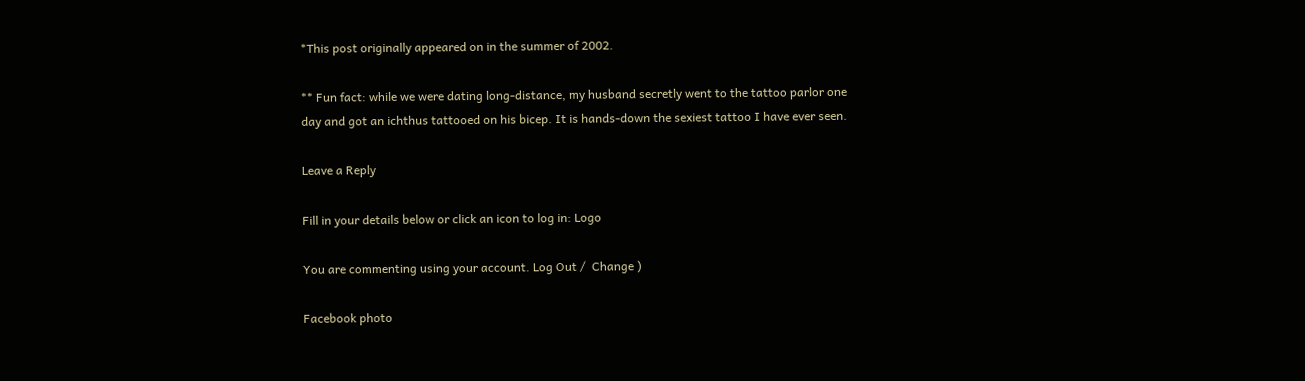*This post originally appeared on in the summer of 2002.

** Fun fact: while we were dating long-distance, my husband secretly went to the tattoo parlor one day and got an ichthus tattooed on his bicep. It is hands-down the sexiest tattoo I have ever seen.

Leave a Reply

Fill in your details below or click an icon to log in: Logo

You are commenting using your account. Log Out /  Change )

Facebook photo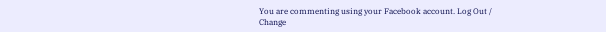You are commenting using your Facebook account. Log Out /  Change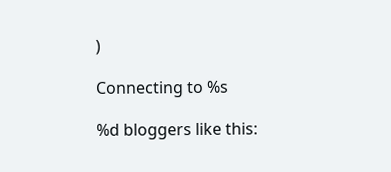)

Connecting to %s

%d bloggers like this: